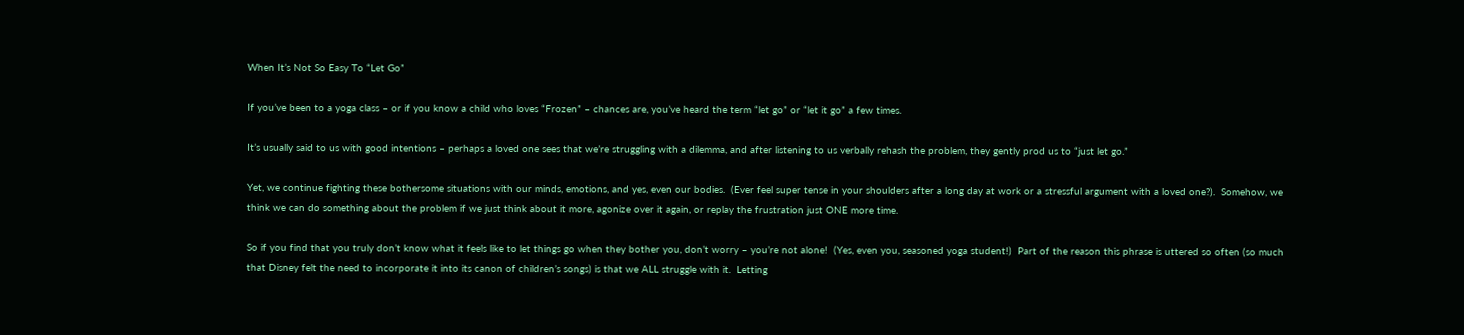When It’s Not So Easy To “Let Go”

If you’ve been to a yoga class – or if you know a child who loves “Frozen” – chances are, you’ve heard the term “let go” or “let it go” a few times.

It’s usually said to us with good intentions – perhaps a loved one sees that we’re struggling with a dilemma, and after listening to us verbally rehash the problem, they gently prod us to “just let go.”

Yet, we continue fighting these bothersome situations with our minds, emotions, and yes, even our bodies.  (Ever feel super tense in your shoulders after a long day at work or a stressful argument with a loved one?).  Somehow, we think we can do something about the problem if we just think about it more, agonize over it again, or replay the frustration just ONE more time.

So if you find that you truly don’t know what it feels like to let things go when they bother you, don’t worry – you’re not alone!  (Yes, even you, seasoned yoga student!)  Part of the reason this phrase is uttered so often (so much that Disney felt the need to incorporate it into its canon of children’s songs) is that we ALL struggle with it.  Letting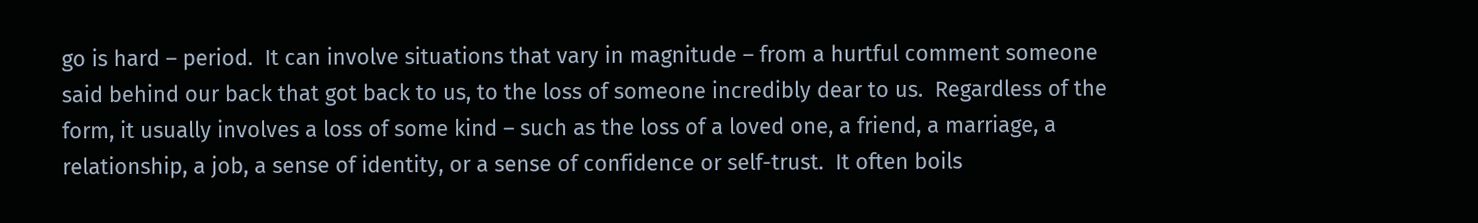go is hard – period.  It can involve situations that vary in magnitude – from a hurtful comment someone said behind our back that got back to us, to the loss of someone incredibly dear to us.  Regardless of the form, it usually involves a loss of some kind – such as the loss of a loved one, a friend, a marriage, a relationship, a job, a sense of identity, or a sense of confidence or self-trust.  It often boils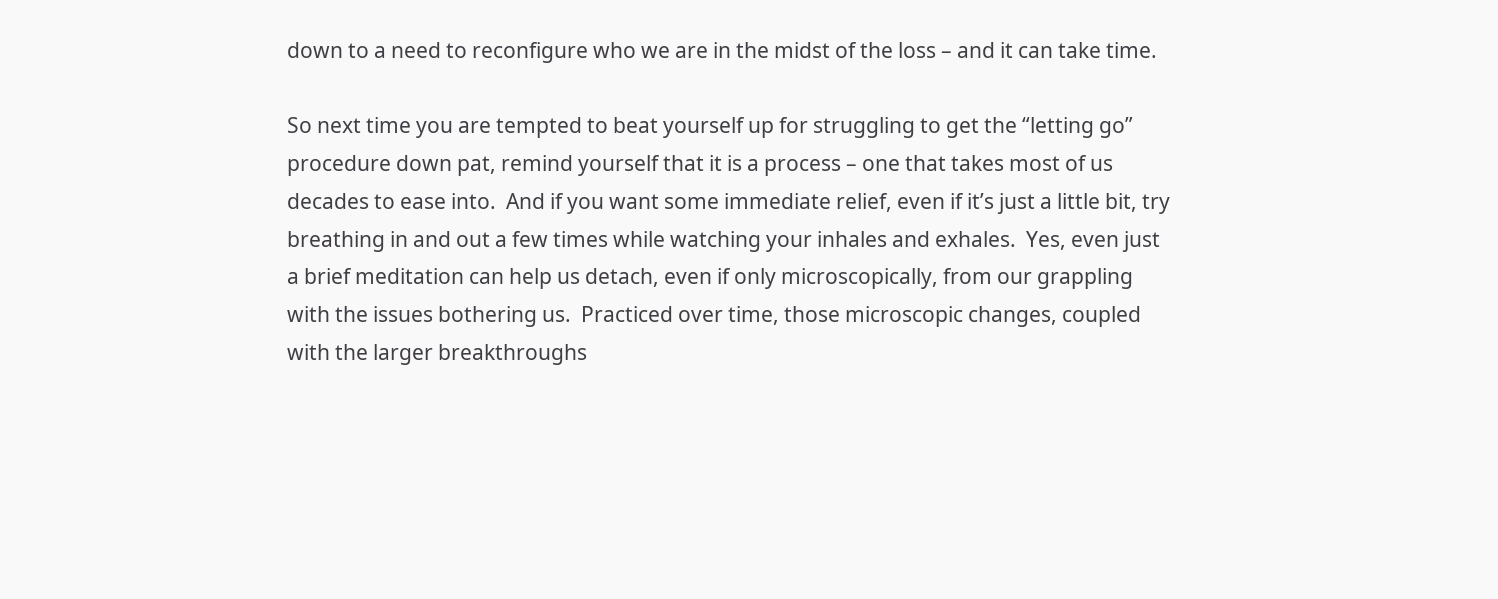down to a need to reconfigure who we are in the midst of the loss – and it can take time.

So next time you are tempted to beat yourself up for struggling to get the “letting go” procedure down pat, remind yourself that it is a process – one that takes most of us decades to ease into.  And if you want some immediate relief, even if it’s just a little bit, try breathing in and out a few times while watching your inhales and exhales.  Yes, even just a brief meditation can help us detach, even if only microscopically, from our grappling with the issues bothering us.  Practiced over time, those microscopic changes, coupled with the larger breakthroughs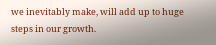we inevitably make, will add up to huge steps in our growth.